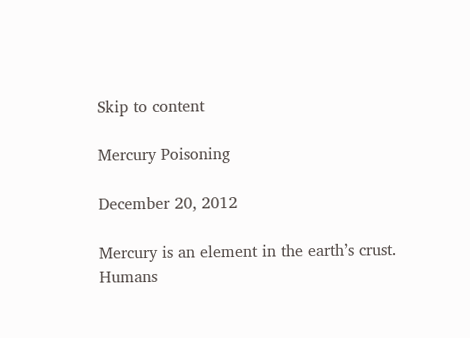Skip to content

Mercury Poisoning

December 20, 2012

Mercury is an element in the earth’s crust. Humans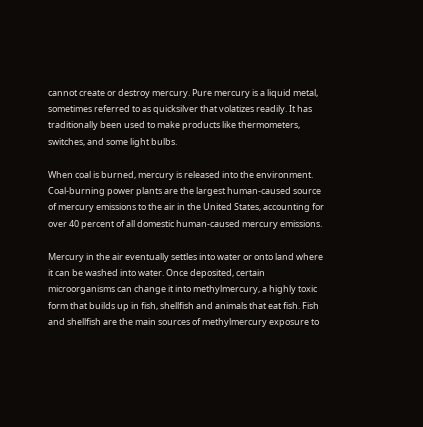cannot create or destroy mercury. Pure mercury is a liquid metal, sometimes referred to as quicksilver that volatizes readily. It has traditionally been used to make products like thermometers, switches, and some light bulbs.

When coal is burned, mercury is released into the environment. Coal-burning power plants are the largest human-caused source of mercury emissions to the air in the United States, accounting for over 40 percent of all domestic human-caused mercury emissions.

Mercury in the air eventually settles into water or onto land where it can be washed into water. Once deposited, certain microorganisms can change it into methylmercury, a highly toxic form that builds up in fish, shellfish and animals that eat fish. Fish and shellfish are the main sources of methylmercury exposure to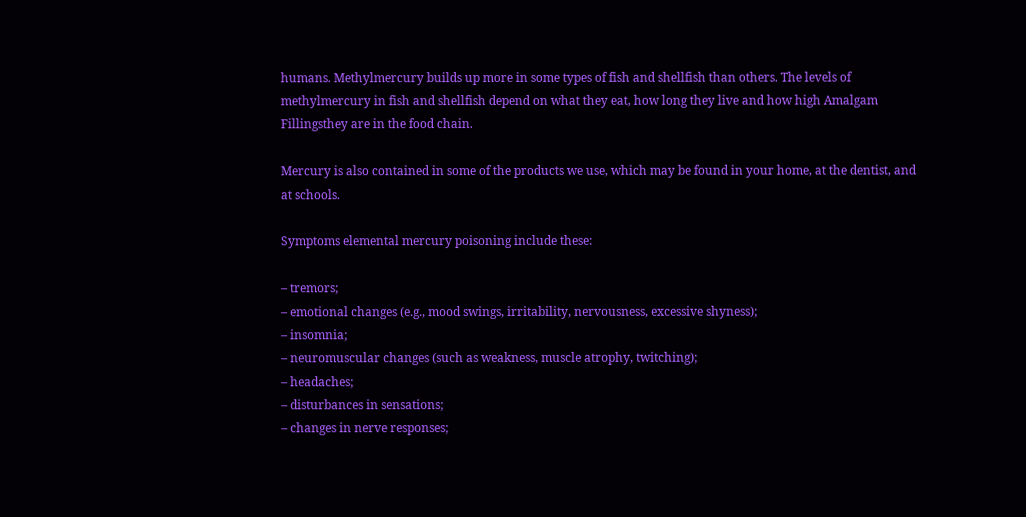humans. Methylmercury builds up more in some types of fish and shellfish than others. The levels of methylmercury in fish and shellfish depend on what they eat, how long they live and how high Amalgam Fillingsthey are in the food chain.

Mercury is also contained in some of the products we use, which may be found in your home, at the dentist, and at schools.

Symptoms elemental mercury poisoning include these:

– tremors;
– emotional changes (e.g., mood swings, irritability, nervousness, excessive shyness);
– insomnia;
– neuromuscular changes (such as weakness, muscle atrophy, twitching);
– headaches;
– disturbances in sensations;
– changes in nerve responses;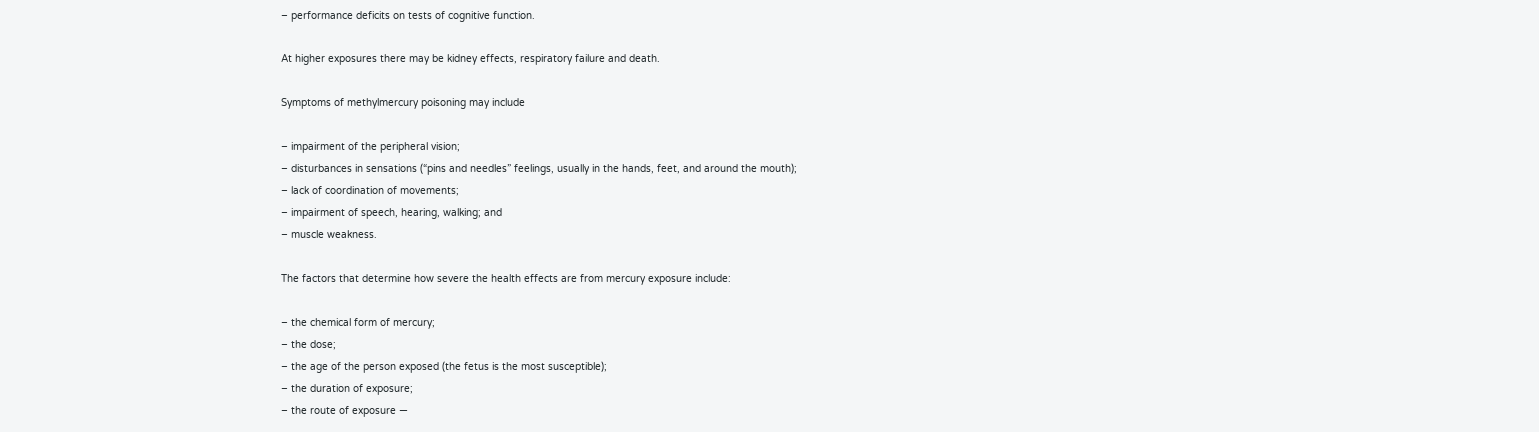– performance deficits on tests of cognitive function.

At higher exposures there may be kidney effects, respiratory failure and death.

Symptoms of methylmercury poisoning may include

– impairment of the peripheral vision;
– disturbances in sensations (“pins and needles” feelings, usually in the hands, feet, and around the mouth);
– lack of coordination of movements;
– impairment of speech, hearing, walking; and
– muscle weakness.

The factors that determine how severe the health effects are from mercury exposure include:

– the chemical form of mercury;
– the dose;
– the age of the person exposed (the fetus is the most susceptible);
– the duration of exposure;
– the route of exposure —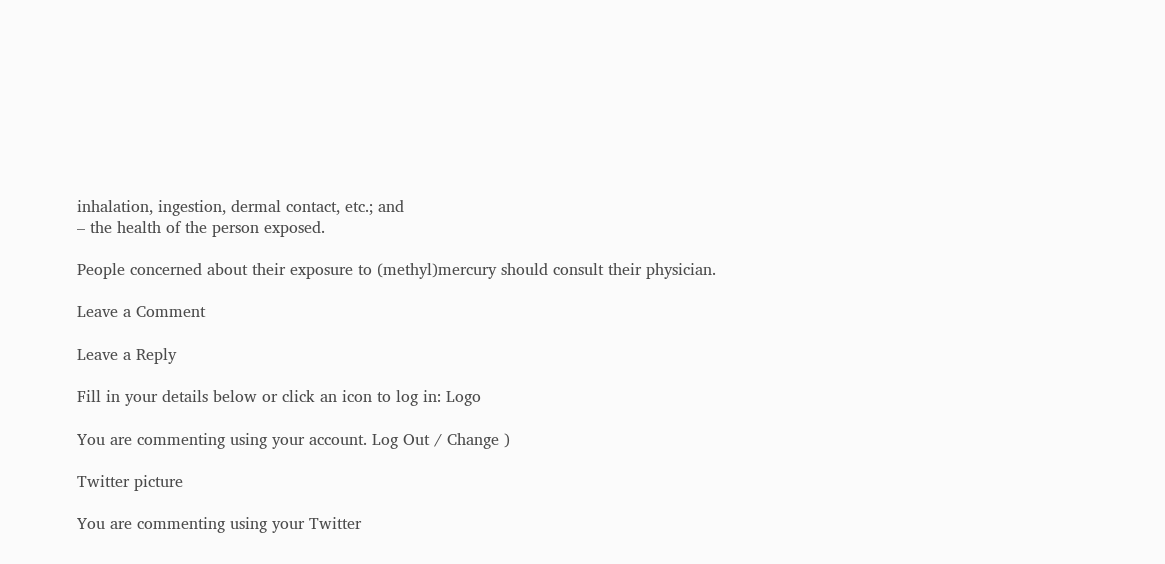inhalation, ingestion, dermal contact, etc.; and
– the health of the person exposed.

People concerned about their exposure to (methyl)mercury should consult their physician.

Leave a Comment

Leave a Reply

Fill in your details below or click an icon to log in: Logo

You are commenting using your account. Log Out / Change )

Twitter picture

You are commenting using your Twitter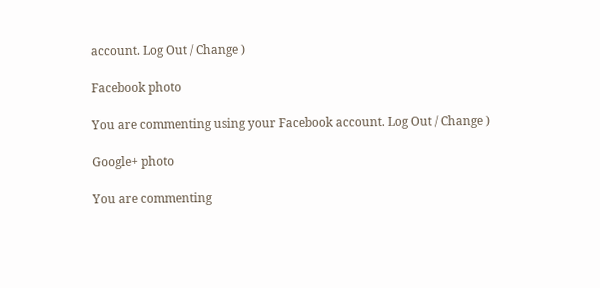account. Log Out / Change )

Facebook photo

You are commenting using your Facebook account. Log Out / Change )

Google+ photo

You are commenting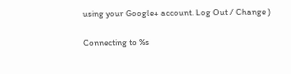using your Google+ account. Log Out / Change )

Connecting to %s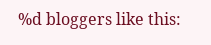%d bloggers like this: